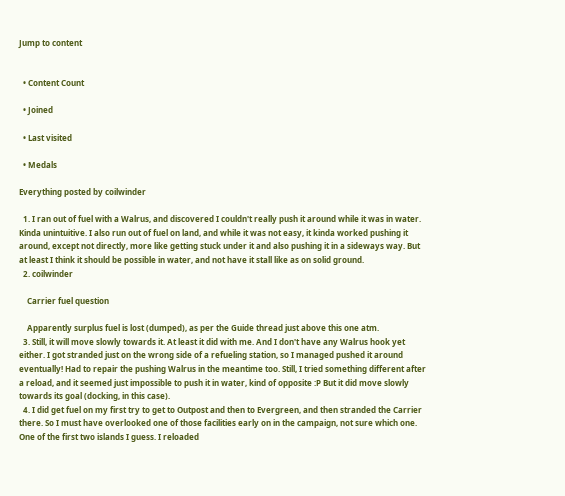Jump to content


  • Content Count

  • Joined

  • Last visited

  • Medals

Everything posted by coilwinder

  1. I ran out of fuel with a Walrus, and discovered I couldn't really push it around while it was in water. Kinda unintuitive. I also run out of fuel on land, and while it was not easy, it kinda worked pushing it around, except not directly, more like getting stuck under it and also pushing it in a sideways way. But at least I think it should be possible in water, and not have it stall like as on solid ground.
  2. coilwinder

    Carrier fuel question

    Apparently surplus fuel is lost (dumped), as per the Guide thread just above this one atm.
  3. Still, it will move slowly towards it. At least it did with me. And I don't have any Walrus hook yet either. I got stranded just on the wrong side of a refueling station, so I managed pushed it around eventually! Had to repair the pushing Walrus in the meantime too. Still, I tried something different after a reload, and it seemed just impossible to push it in water, kind of opposite :P But it did move slowly towards its goal (docking, in this case).
  4. I did get fuel on my first try to get to Outpost and then to Evergreen, and then stranded the Carrier there. So I must have overlooked one of those facilities early on in the campaign, not sure which one. One of the first two islands I guess. I reloaded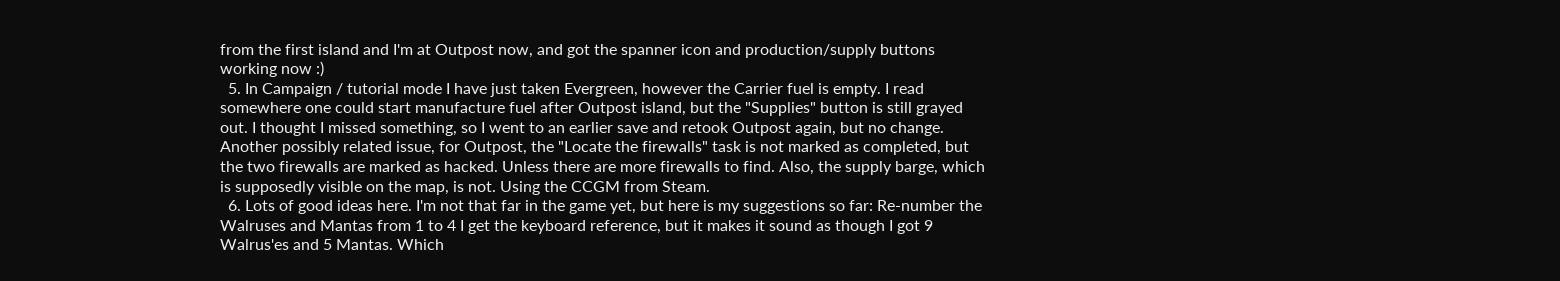from the first island and I'm at Outpost now, and got the spanner icon and production/supply buttons working now :)
  5. In Campaign / tutorial mode I have just taken Evergreen, however the Carrier fuel is empty. I read somewhere one could start manufacture fuel after Outpost island, but the "Supplies" button is still grayed out. I thought I missed something, so I went to an earlier save and retook Outpost again, but no change. Another possibly related issue, for Outpost, the "Locate the firewalls" task is not marked as completed, but the two firewalls are marked as hacked. Unless there are more firewalls to find. Also, the supply barge, which is supposedly visible on the map, is not. Using the CCGM from Steam.
  6. Lots of good ideas here. I'm not that far in the game yet, but here is my suggestions so far: Re-number the Walruses and Mantas from 1 to 4 I get the keyboard reference, but it makes it sound as though I got 9 Walrus'es and 5 Mantas. Which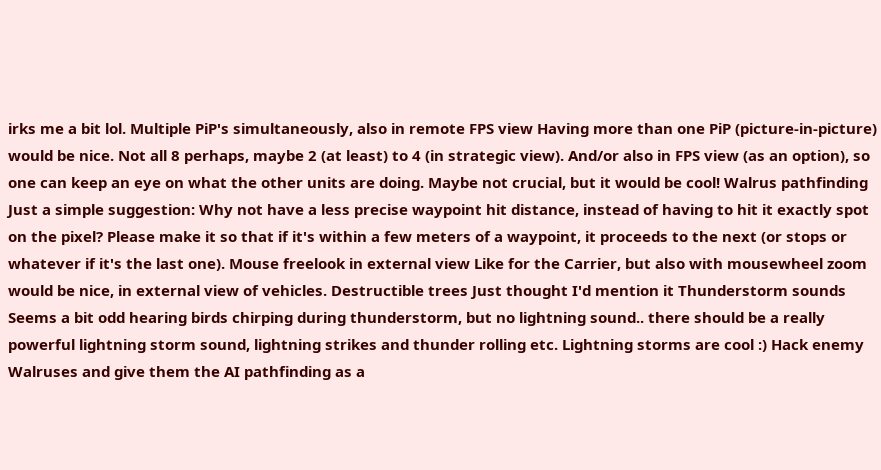irks me a bit lol. Multiple PiP's simultaneously, also in remote FPS view Having more than one PiP (picture-in-picture) would be nice. Not all 8 perhaps, maybe 2 (at least) to 4 (in strategic view). And/or also in FPS view (as an option), so one can keep an eye on what the other units are doing. Maybe not crucial, but it would be cool! Walrus pathfinding Just a simple suggestion: Why not have a less precise waypoint hit distance, instead of having to hit it exactly spot on the pixel? Please make it so that if it's within a few meters of a waypoint, it proceeds to the next (or stops or whatever if it's the last one). Mouse freelook in external view Like for the Carrier, but also with mousewheel zoom would be nice, in external view of vehicles. Destructible trees Just thought I'd mention it Thunderstorm sounds Seems a bit odd hearing birds chirping during thunderstorm, but no lightning sound.. there should be a really powerful lightning storm sound, lightning strikes and thunder rolling etc. Lightning storms are cool :) Hack enemy Walruses and give them the AI pathfinding as a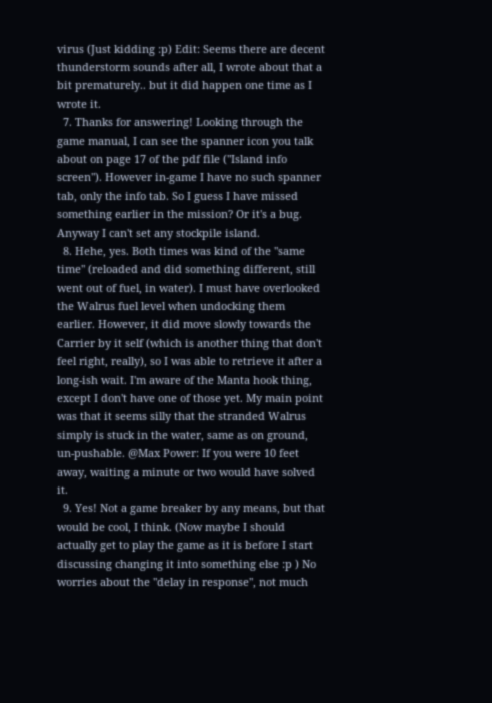virus (Just kidding :p) Edit: Seems there are decent thunderstorm sounds after all, I wrote about that a bit prematurely.. but it did happen one time as I wrote it.
  7. Thanks for answering! Looking through the game manual, I can see the spanner icon you talk about on page 17 of the pdf file ("Island info screen"). However in-game I have no such spanner tab, only the info tab. So I guess I have missed something earlier in the mission? Or it's a bug. Anyway I can't set any stockpile island.
  8. Hehe, yes. Both times was kind of the "same time" (reloaded and did something different, still went out of fuel, in water). I must have overlooked the Walrus fuel level when undocking them earlier. However, it did move slowly towards the Carrier by it self (which is another thing that don't feel right, really), so I was able to retrieve it after a long-ish wait. I'm aware of the Manta hook thing, except I don't have one of those yet. My main point was that it seems silly that the stranded Walrus simply is stuck in the water, same as on ground, un-pushable. @Max Power: If you were 10 feet away, waiting a minute or two would have solved it.
  9. Yes! Not a game breaker by any means, but that would be cool, I think. (Now maybe I should actually get to play the game as it is before I start discussing changing it into something else :p ) No worries about the "delay in response", not much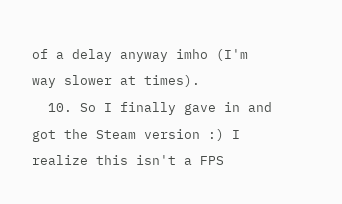of a delay anyway imho (I'm way slower at times).
  10. So I finally gave in and got the Steam version :) I realize this isn't a FPS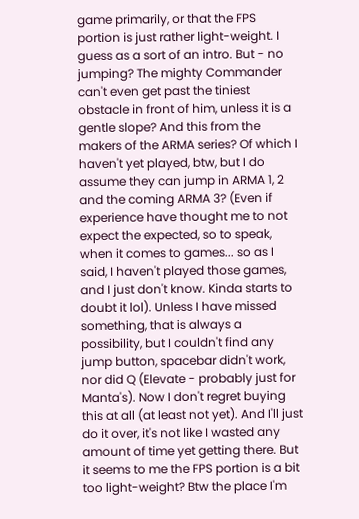game primarily, or that the FPS portion is just rather light-weight. I guess as a sort of an intro. But - no jumping? The mighty Commander can't even get past the tiniest obstacle in front of him, unless it is a gentle slope? And this from the makers of the ARMA series? Of which I haven't yet played, btw, but I do assume they can jump in ARMA 1, 2 and the coming ARMA 3? (Even if experience have thought me to not expect the expected, so to speak, when it comes to games... so as I said, I haven't played those games, and I just don't know. Kinda starts to doubt it lol). Unless I have missed something, that is always a possibility, but I couldn't find any jump button, spacebar didn't work, nor did Q (Elevate - probably just for Manta's). Now I don't regret buying this at all (at least not yet). And I'll just do it over, it's not like I wasted any amount of time yet getting there. But it seems to me the FPS portion is a bit too light-weight? Btw the place I'm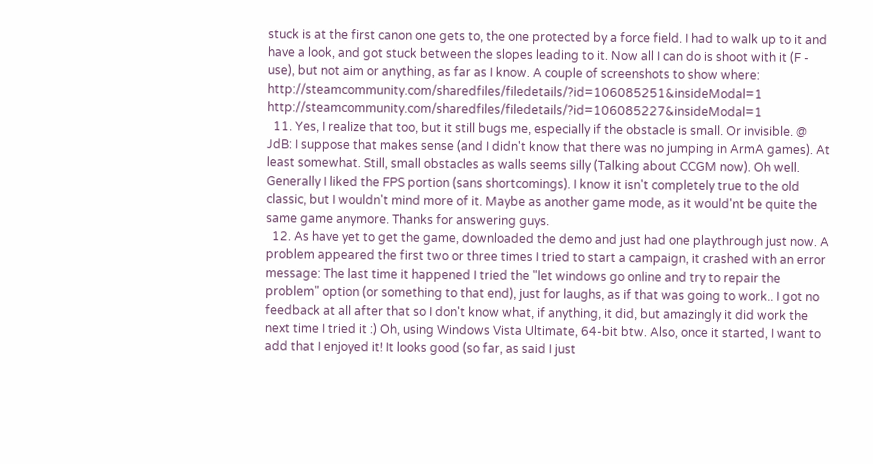stuck is at the first canon one gets to, the one protected by a force field. I had to walk up to it and have a look, and got stuck between the slopes leading to it. Now all I can do is shoot with it (F - use), but not aim or anything, as far as I know. A couple of screenshots to show where: http://steamcommunity.com/sharedfiles/filedetails/?id=106085251&insideModal=1 http://steamcommunity.com/sharedfiles/filedetails/?id=106085227&insideModal=1
  11. Yes, I realize that too, but it still bugs me, especially if the obstacle is small. Or invisible. @ JdB: I suppose that makes sense (and I didn't know that there was no jumping in ArmA games). At least somewhat. Still, small obstacles as walls seems silly (Talking about CCGM now). Oh well. Generally I liked the FPS portion (sans shortcomings). I know it isn't completely true to the old classic, but I wouldn't mind more of it. Maybe as another game mode, as it would'nt be quite the same game anymore. Thanks for answering guys.
  12. As have yet to get the game, downloaded the demo and just had one playthrough just now. A problem appeared the first two or three times I tried to start a campaign, it crashed with an error message: The last time it happened I tried the "let windows go online and try to repair the problem" option (or something to that end), just for laughs, as if that was going to work.. I got no feedback at all after that so I don't know what, if anything, it did, but amazingly it did work the next time I tried it :) Oh, using Windows Vista Ultimate, 64-bit btw. Also, once it started, I want to add that I enjoyed it! It looks good (so far, as said I just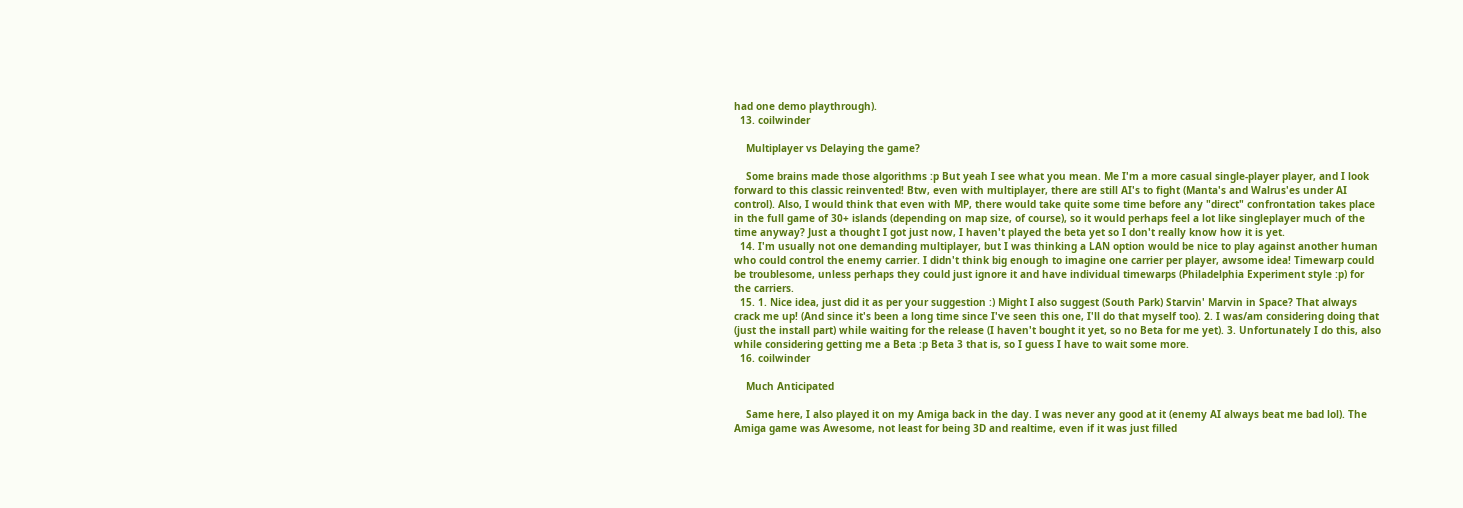had one demo playthrough).
  13. coilwinder

    Multiplayer vs Delaying the game?

    Some brains made those algorithms :p But yeah I see what you mean. Me I'm a more casual single-player player, and I look forward to this classic reinvented! Btw, even with multiplayer, there are still AI's to fight (Manta's and Walrus'es under AI control). Also, I would think that even with MP, there would take quite some time before any "direct" confrontation takes place in the full game of 30+ islands (depending on map size, of course), so it would perhaps feel a lot like singleplayer much of the time anyway? Just a thought I got just now, I haven't played the beta yet so I don't really know how it is yet.
  14. I'm usually not one demanding multiplayer, but I was thinking a LAN option would be nice to play against another human who could control the enemy carrier. I didn't think big enough to imagine one carrier per player, awsome idea! Timewarp could be troublesome, unless perhaps they could just ignore it and have individual timewarps (Philadelphia Experiment style :p) for the carriers.
  15. 1. Nice idea, just did it as per your suggestion :) Might I also suggest (South Park) Starvin' Marvin in Space? That always crack me up! (And since it's been a long time since I've seen this one, I'll do that myself too). 2. I was/am considering doing that (just the install part) while waiting for the release (I haven't bought it yet, so no Beta for me yet). 3. Unfortunately I do this, also while considering getting me a Beta :p Beta 3 that is, so I guess I have to wait some more.
  16. coilwinder

    Much Anticipated

    Same here, I also played it on my Amiga back in the day. I was never any good at it (enemy AI always beat me bad lol). The Amiga game was Awesome, not least for being 3D and realtime, even if it was just filled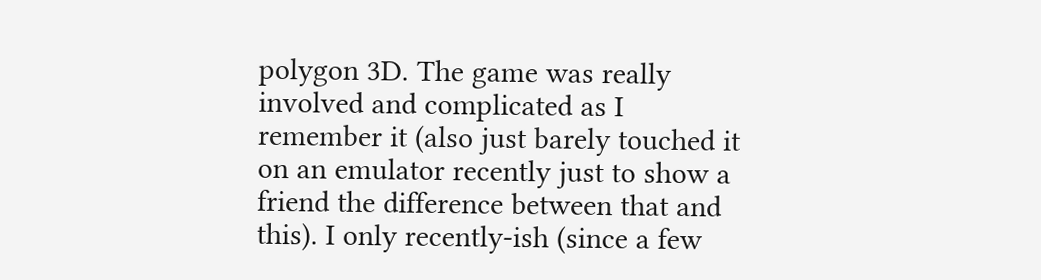polygon 3D. The game was really involved and complicated as I remember it (also just barely touched it on an emulator recently just to show a friend the difference between that and this). I only recently-ish (since a few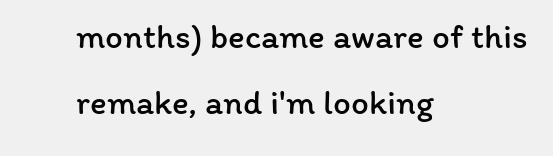months) became aware of this remake, and i'm looking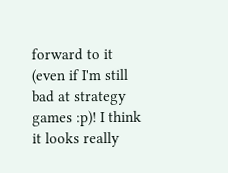forward to it (even if I'm still bad at strategy games :p)! I think it looks really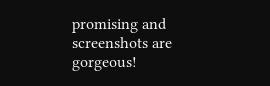promising and screenshots are gorgeous!